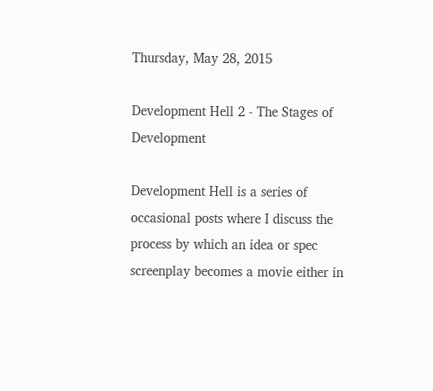Thursday, May 28, 2015

Development Hell 2 - The Stages of Development

Development Hell is a series of occasional posts where I discuss the process by which an idea or spec screenplay becomes a movie either in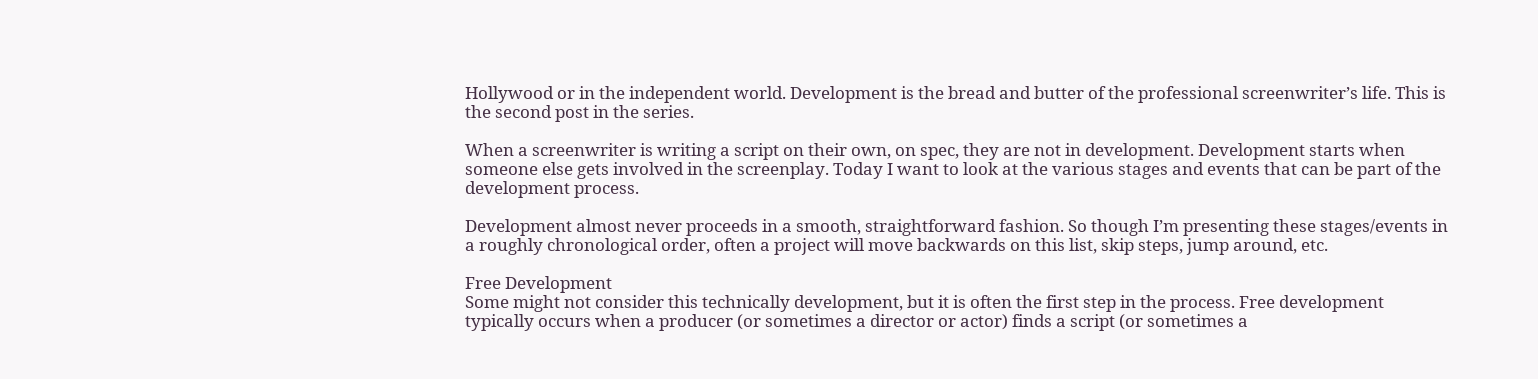Hollywood or in the independent world. Development is the bread and butter of the professional screenwriter’s life. This is the second post in the series.

When a screenwriter is writing a script on their own, on spec, they are not in development. Development starts when someone else gets involved in the screenplay. Today I want to look at the various stages and events that can be part of the development process.

Development almost never proceeds in a smooth, straightforward fashion. So though I’m presenting these stages/events in a roughly chronological order, often a project will move backwards on this list, skip steps, jump around, etc.

Free Development
Some might not consider this technically development, but it is often the first step in the process. Free development typically occurs when a producer (or sometimes a director or actor) finds a script (or sometimes a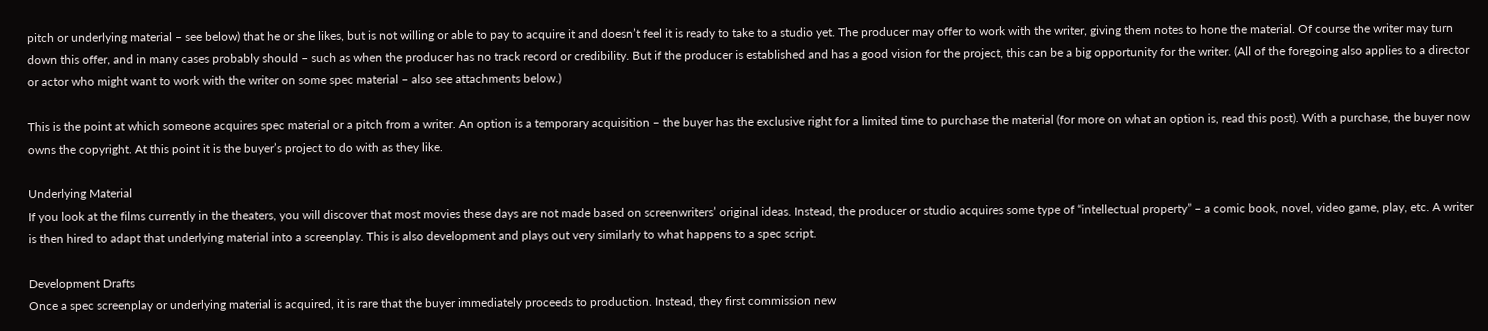pitch or underlying material – see below) that he or she likes, but is not willing or able to pay to acquire it and doesn’t feel it is ready to take to a studio yet. The producer may offer to work with the writer, giving them notes to hone the material. Of course the writer may turn down this offer, and in many cases probably should – such as when the producer has no track record or credibility. But if the producer is established and has a good vision for the project, this can be a big opportunity for the writer. (All of the foregoing also applies to a director or actor who might want to work with the writer on some spec material – also see attachments below.)

This is the point at which someone acquires spec material or a pitch from a writer. An option is a temporary acquisition – the buyer has the exclusive right for a limited time to purchase the material (for more on what an option is, read this post). With a purchase, the buyer now owns the copyright. At this point it is the buyer’s project to do with as they like.

Underlying Material
If you look at the films currently in the theaters, you will discover that most movies these days are not made based on screenwriters’ original ideas. Instead, the producer or studio acquires some type of “intellectual property” – a comic book, novel, video game, play, etc. A writer is then hired to adapt that underlying material into a screenplay. This is also development and plays out very similarly to what happens to a spec script.

Development Drafts
Once a spec screenplay or underlying material is acquired, it is rare that the buyer immediately proceeds to production. Instead, they first commission new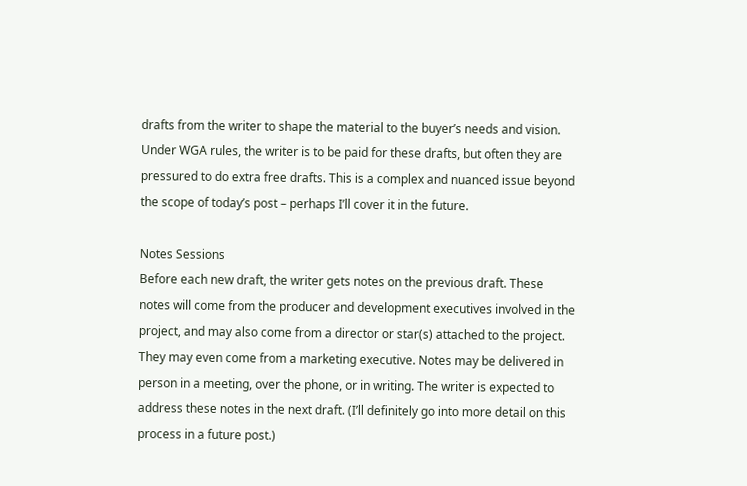drafts from the writer to shape the material to the buyer’s needs and vision. Under WGA rules, the writer is to be paid for these drafts, but often they are pressured to do extra free drafts. This is a complex and nuanced issue beyond the scope of today’s post – perhaps I’ll cover it in the future.

Notes Sessions
Before each new draft, the writer gets notes on the previous draft. These notes will come from the producer and development executives involved in the project, and may also come from a director or star(s) attached to the project. They may even come from a marketing executive. Notes may be delivered in person in a meeting, over the phone, or in writing. The writer is expected to address these notes in the next draft. (I’ll definitely go into more detail on this process in a future post.)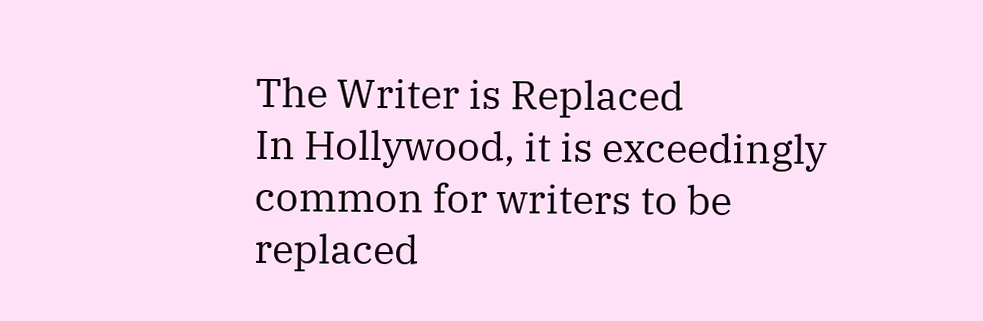The Writer is Replaced
In Hollywood, it is exceedingly common for writers to be replaced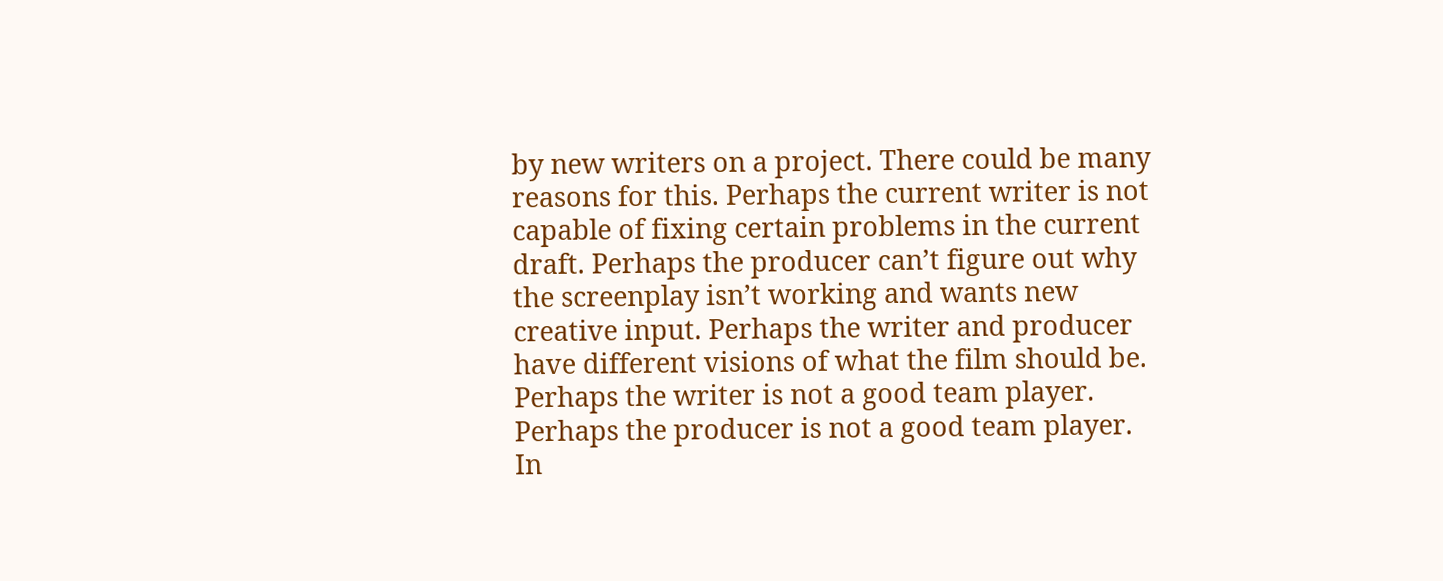by new writers on a project. There could be many reasons for this. Perhaps the current writer is not capable of fixing certain problems in the current draft. Perhaps the producer can’t figure out why the screenplay isn’t working and wants new creative input. Perhaps the writer and producer have different visions of what the film should be. Perhaps the writer is not a good team player. Perhaps the producer is not a good team player. In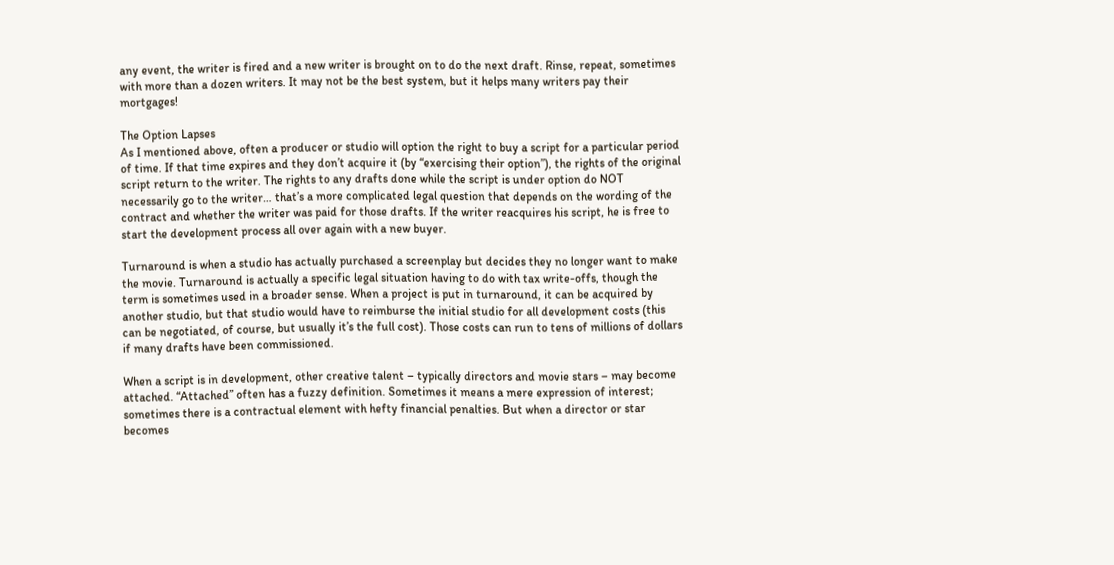any event, the writer is fired and a new writer is brought on to do the next draft. Rinse, repeat, sometimes with more than a dozen writers. It may not be the best system, but it helps many writers pay their mortgages!

The Option Lapses
As I mentioned above, often a producer or studio will option the right to buy a script for a particular period of time. If that time expires and they don’t acquire it (by “exercising their option”), the rights of the original script return to the writer. The rights to any drafts done while the script is under option do NOT necessarily go to the writer… that’s a more complicated legal question that depends on the wording of the contract and whether the writer was paid for those drafts. If the writer reacquires his script, he is free to start the development process all over again with a new buyer.

Turnaround is when a studio has actually purchased a screenplay but decides they no longer want to make the movie. Turnaround is actually a specific legal situation having to do with tax write-offs, though the term is sometimes used in a broader sense. When a project is put in turnaround, it can be acquired by another studio, but that studio would have to reimburse the initial studio for all development costs (this can be negotiated, of course, but usually it’s the full cost). Those costs can run to tens of millions of dollars if many drafts have been commissioned.

When a script is in development, other creative talent – typically directors and movie stars – may become attached. “Attached” often has a fuzzy definition. Sometimes it means a mere expression of interest; sometimes there is a contractual element with hefty financial penalties. But when a director or star becomes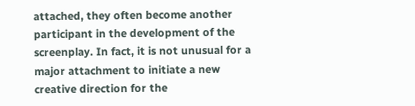attached, they often become another participant in the development of the screenplay. In fact, it is not unusual for a major attachment to initiate a new creative direction for the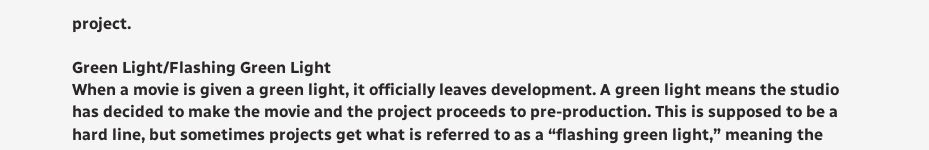project.

Green Light/Flashing Green Light
When a movie is given a green light, it officially leaves development. A green light means the studio has decided to make the movie and the project proceeds to pre-production. This is supposed to be a hard line, but sometimes projects get what is referred to as a “flashing green light,” meaning the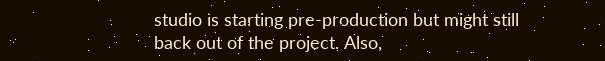studio is starting pre-production but might still back out of the project. Also,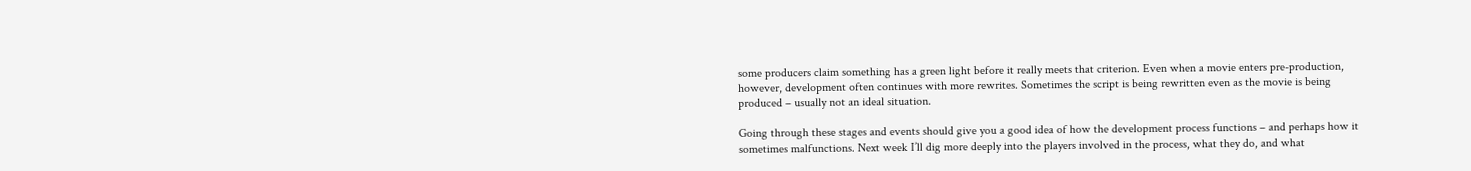some producers claim something has a green light before it really meets that criterion. Even when a movie enters pre-production, however, development often continues with more rewrites. Sometimes the script is being rewritten even as the movie is being produced – usually not an ideal situation.

Going through these stages and events should give you a good idea of how the development process functions – and perhaps how it sometimes malfunctions. Next week I’ll dig more deeply into the players involved in the process, what they do, and what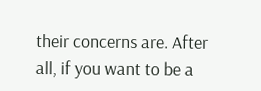their concerns are. After all, if you want to be a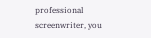professional screenwriter, you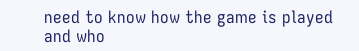need to know how the game is played and who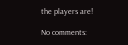the players are!

No comments: